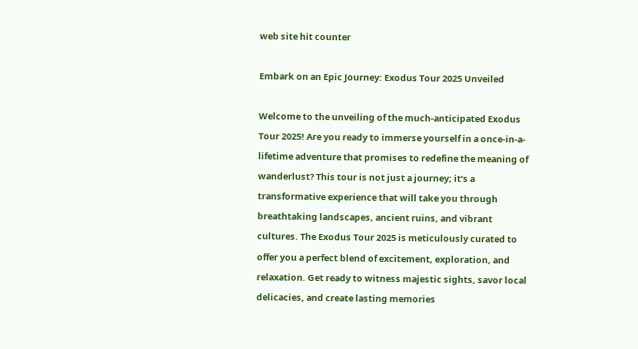web site hit counter

Embark on an Epic Journey: Exodus Tour 2025 Unveiled

Welcome to the unveiling of the much-anticipated Exodus Tour 2025! Are you ready to immerse yourself in a once-in-a-lifetime adventure that promises to redefine the meaning of wanderlust? This tour is not just a journey; it’s a transformative experience that will take you through breathtaking landscapes, ancient ruins, and vibrant cultures. The Exodus Tour 2025 is meticulously curated to offer you a perfect blend of excitement, exploration, and relaxation. Get ready to witness majestic sights, savor local delicacies, and create lasting memories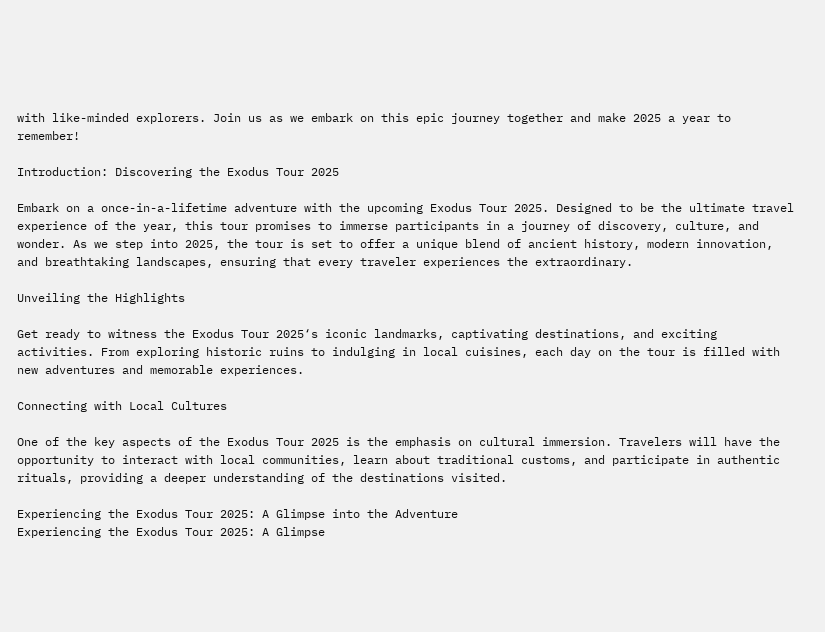with like-minded explorers. Join us as we embark on this epic journey together and make 2025 a year to remember!

Introduction: Discovering the Exodus Tour 2025

Embark on a once-in-a-lifetime adventure with the upcoming Exodus Tour 2025. Designed to be the ultimate travel experience of the year, this tour promises to immerse participants in a journey of discovery, culture, and wonder. As we step into 2025, the tour is set to offer a unique blend of ancient history, modern innovation, and breathtaking landscapes, ensuring that every traveler experiences the extraordinary.

Unveiling the Highlights

Get ready to witness the Exodus Tour 2025‘s iconic landmarks, captivating destinations, and exciting activities. From exploring historic ruins to indulging in local cuisines, each day on the tour is filled with new adventures and memorable experiences.

Connecting with Local Cultures

One of the key aspects of the Exodus Tour 2025 is the emphasis on cultural immersion. Travelers will have the opportunity to interact with local communities, learn about traditional customs, and participate in authentic rituals, providing a deeper understanding of the destinations visited.

Experiencing the Exodus Tour 2025: A Glimpse into the Adventure
Experiencing the Exodus Tour 2025: A Glimpse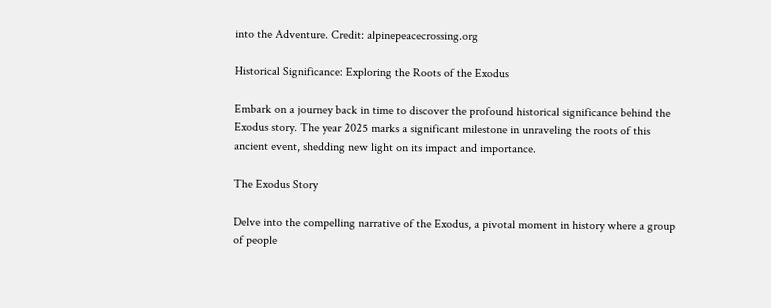into the Adventure. Credit: alpinepeacecrossing.org

Historical Significance: Exploring the Roots of the Exodus

Embark on a journey back in time to discover the profound historical significance behind the Exodus story. The year 2025 marks a significant milestone in unraveling the roots of this ancient event, shedding new light on its impact and importance.

The Exodus Story

Delve into the compelling narrative of the Exodus, a pivotal moment in history where a group of people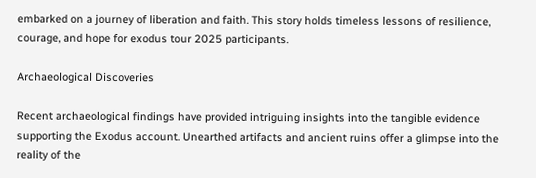embarked on a journey of liberation and faith. This story holds timeless lessons of resilience, courage, and hope for exodus tour 2025 participants.

Archaeological Discoveries

Recent archaeological findings have provided intriguing insights into the tangible evidence supporting the Exodus account. Unearthed artifacts and ancient ruins offer a glimpse into the reality of the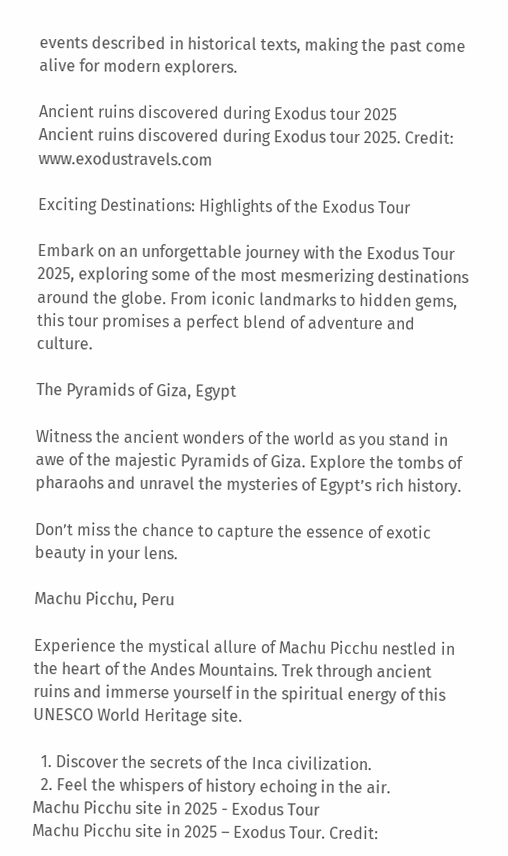events described in historical texts, making the past come alive for modern explorers.

Ancient ruins discovered during Exodus tour 2025
Ancient ruins discovered during Exodus tour 2025. Credit: www.exodustravels.com

Exciting Destinations: Highlights of the Exodus Tour

Embark on an unforgettable journey with the Exodus Tour 2025, exploring some of the most mesmerizing destinations around the globe. From iconic landmarks to hidden gems, this tour promises a perfect blend of adventure and culture.

The Pyramids of Giza, Egypt

Witness the ancient wonders of the world as you stand in awe of the majestic Pyramids of Giza. Explore the tombs of pharaohs and unravel the mysteries of Egypt’s rich history.

Don’t miss the chance to capture the essence of exotic beauty in your lens.

Machu Picchu, Peru

Experience the mystical allure of Machu Picchu nestled in the heart of the Andes Mountains. Trek through ancient ruins and immerse yourself in the spiritual energy of this UNESCO World Heritage site.

  1. Discover the secrets of the Inca civilization.
  2. Feel the whispers of history echoing in the air.
Machu Picchu site in 2025 - Exodus Tour
Machu Picchu site in 2025 – Exodus Tour. Credit: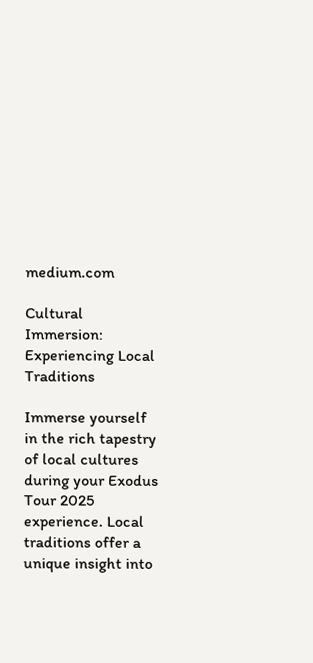medium.com

Cultural Immersion: Experiencing Local Traditions

Immerse yourself in the rich tapestry of local cultures during your Exodus Tour 2025 experience. Local traditions offer a unique insight into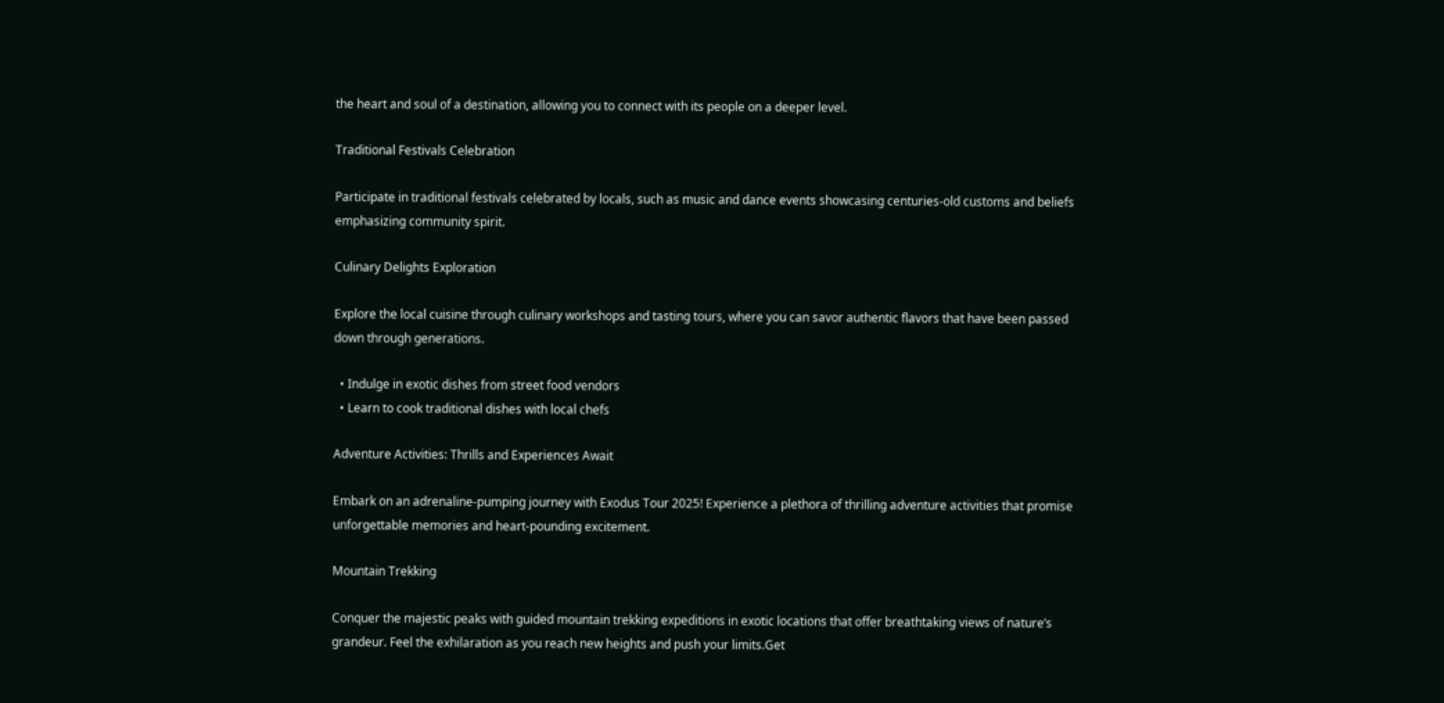the heart and soul of a destination, allowing you to connect with its people on a deeper level.

Traditional Festivals Celebration

Participate in traditional festivals celebrated by locals, such as music and dance events showcasing centuries-old customs and beliefs emphasizing community spirit.

Culinary Delights Exploration

Explore the local cuisine through culinary workshops and tasting tours, where you can savor authentic flavors that have been passed down through generations.

  • Indulge in exotic dishes from street food vendors
  • Learn to cook traditional dishes with local chefs

Adventure Activities: Thrills and Experiences Await

Embark on an adrenaline-pumping journey with Exodus Tour 2025! Experience a plethora of thrilling adventure activities that promise unforgettable memories and heart-pounding excitement.

Mountain Trekking

Conquer the majestic peaks with guided mountain trekking expeditions in exotic locations that offer breathtaking views of nature’s grandeur. Feel the exhilaration as you reach new heights and push your limits.Get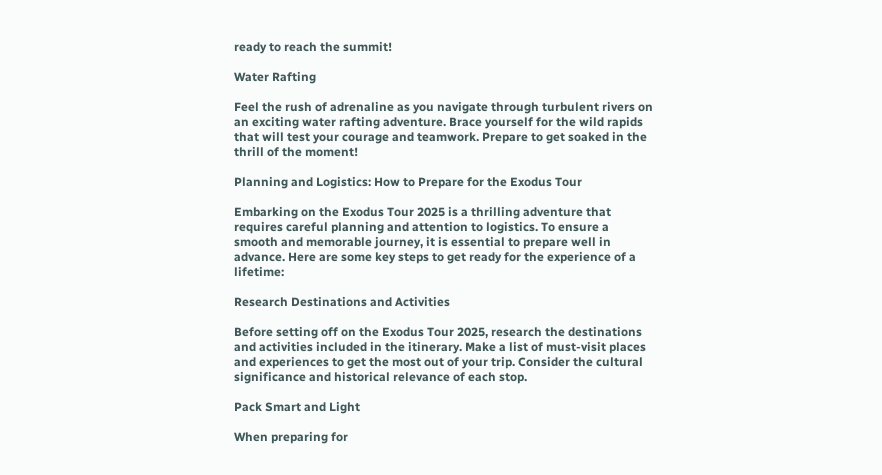ready to reach the summit!

Water Rafting

Feel the rush of adrenaline as you navigate through turbulent rivers on an exciting water rafting adventure. Brace yourself for the wild rapids that will test your courage and teamwork. Prepare to get soaked in the thrill of the moment!

Planning and Logistics: How to Prepare for the Exodus Tour

Embarking on the Exodus Tour 2025 is a thrilling adventure that requires careful planning and attention to logistics. To ensure a smooth and memorable journey, it is essential to prepare well in advance. Here are some key steps to get ready for the experience of a lifetime:

Research Destinations and Activities

Before setting off on the Exodus Tour 2025, research the destinations and activities included in the itinerary. Make a list of must-visit places and experiences to get the most out of your trip. Consider the cultural significance and historical relevance of each stop.

Pack Smart and Light

When preparing for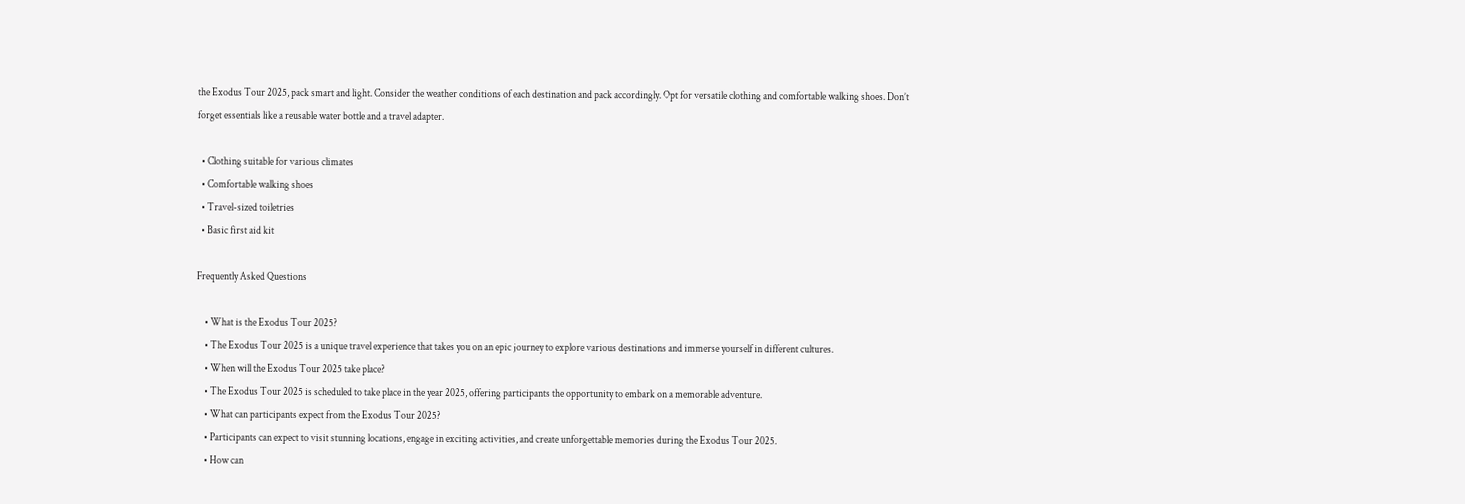the Exodus Tour 2025, pack smart and light. Consider the weather conditions of each destination and pack accordingly. Opt for versatile clothing and comfortable walking shoes. Don’t forget essentials like a reusable water bottle and a travel adapter.

  • Clothing suitable for various climates
  • Comfortable walking shoes
  • Travel-sized toiletries
  • Basic first aid kit

Frequently Asked Questions

    • What is the Exodus Tour 2025?
    • The Exodus Tour 2025 is a unique travel experience that takes you on an epic journey to explore various destinations and immerse yourself in different cultures.
    • When will the Exodus Tour 2025 take place?
    • The Exodus Tour 2025 is scheduled to take place in the year 2025, offering participants the opportunity to embark on a memorable adventure.
    • What can participants expect from the Exodus Tour 2025?
    • Participants can expect to visit stunning locations, engage in exciting activities, and create unforgettable memories during the Exodus Tour 2025.
    • How can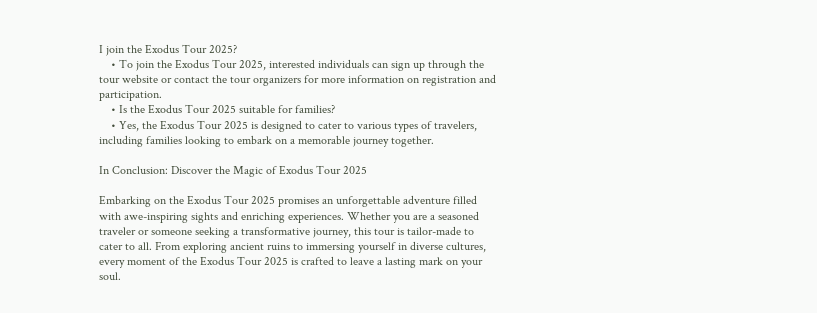I join the Exodus Tour 2025?
    • To join the Exodus Tour 2025, interested individuals can sign up through the tour website or contact the tour organizers for more information on registration and participation.
    • Is the Exodus Tour 2025 suitable for families?
    • Yes, the Exodus Tour 2025 is designed to cater to various types of travelers, including families looking to embark on a memorable journey together.

In Conclusion: Discover the Magic of Exodus Tour 2025

Embarking on the Exodus Tour 2025 promises an unforgettable adventure filled with awe-inspiring sights and enriching experiences. Whether you are a seasoned traveler or someone seeking a transformative journey, this tour is tailor-made to cater to all. From exploring ancient ruins to immersing yourself in diverse cultures, every moment of the Exodus Tour 2025 is crafted to leave a lasting mark on your soul.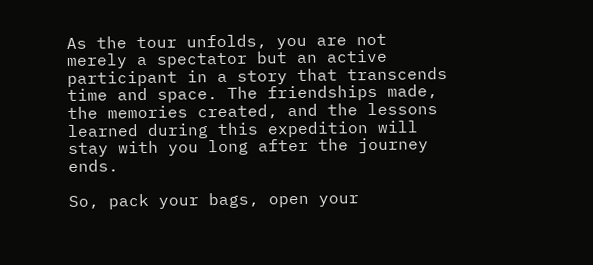As the tour unfolds, you are not merely a spectator but an active participant in a story that transcends time and space. The friendships made, the memories created, and the lessons learned during this expedition will stay with you long after the journey ends.

So, pack your bags, open your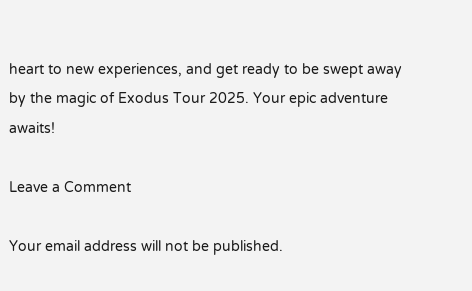heart to new experiences, and get ready to be swept away by the magic of Exodus Tour 2025. Your epic adventure awaits!

Leave a Comment

Your email address will not be published.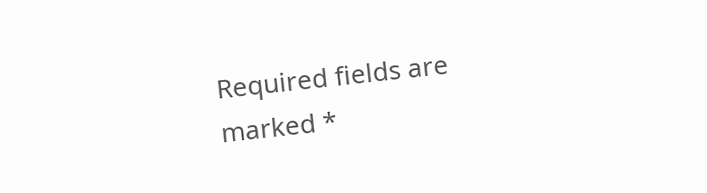Required fields are marked *